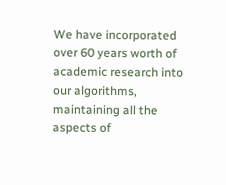We have incorporated over 60 years worth of academic research into our algorithms, maintaining all the aspects of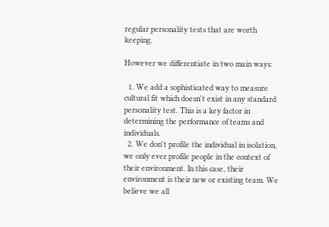regular personality tests that are worth keeping.

However we differentiate in two main ways:

  1. We add a sophisticated way to measure cultural fit which doesn't exist in any standard personality test. This is a key factor in determining the performance of teams and individuals.
  2. We don't profile the individual in isolation, we only ever profile people in the context of their environment. In this case, their environment is their new or existing team. We believe we all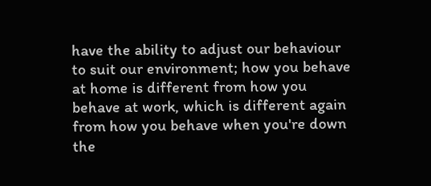have the ability to adjust our behaviour to suit our environment; how you behave at home is different from how you behave at work, which is different again from how you behave when you're down the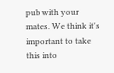pub with your mates. We think it's important to take this into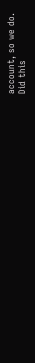account, so we do.
Did this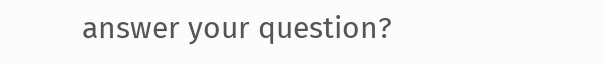answer your question?